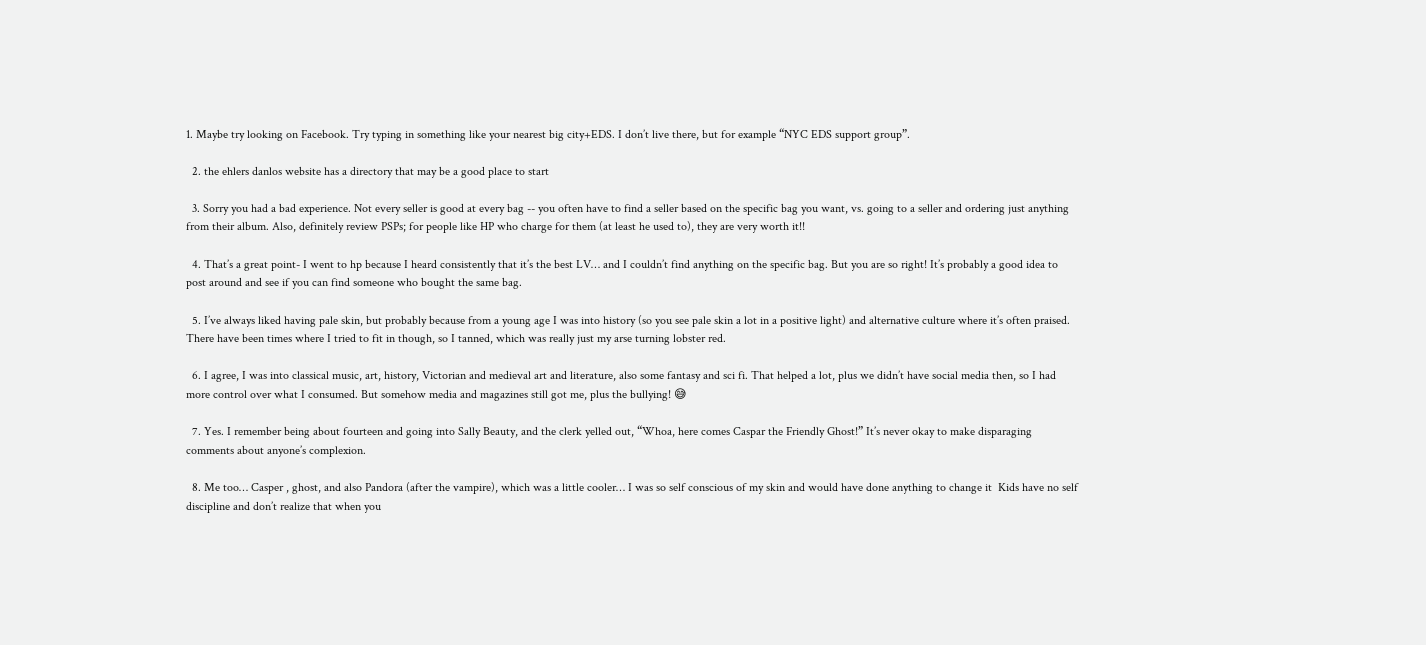1. Maybe try looking on Facebook. Try typing in something like your nearest big city+EDS. I don’t live there, but for example “NYC EDS support group”.

  2. the ehlers danlos website has a directory that may be a good place to start

  3. Sorry you had a bad experience. Not every seller is good at every bag -- you often have to find a seller based on the specific bag you want, vs. going to a seller and ordering just anything from their album. Also, definitely review PSPs; for people like HP who charge for them (at least he used to), they are very worth it!!

  4. That’s a great point- I went to hp because I heard consistently that it’s the best LV… and I couldn’t find anything on the specific bag. But you are so right! It’s probably a good idea to post around and see if you can find someone who bought the same bag.

  5. I’ve always liked having pale skin, but probably because from a young age I was into history (so you see pale skin a lot in a positive light) and alternative culture where it’s often praised. There have been times where I tried to fit in though, so I tanned, which was really just my arse turning lobster red.

  6. I agree, I was into classical music, art, history, Victorian and medieval art and literature, also some fantasy and sci fi. That helped a lot, plus we didn’t have social media then, so I had more control over what I consumed. But somehow media and magazines still got me, plus the bullying! 😅

  7. Yes. I remember being about fourteen and going into Sally Beauty, and the clerk yelled out, “Whoa, here comes Caspar the Friendly Ghost!” It’s never okay to make disparaging comments about anyone’s complexion.

  8. Me too… Casper , ghost, and also Pandora (after the vampire), which was a little cooler… I was so self conscious of my skin and would have done anything to change it  Kids have no self discipline and don’t realize that when you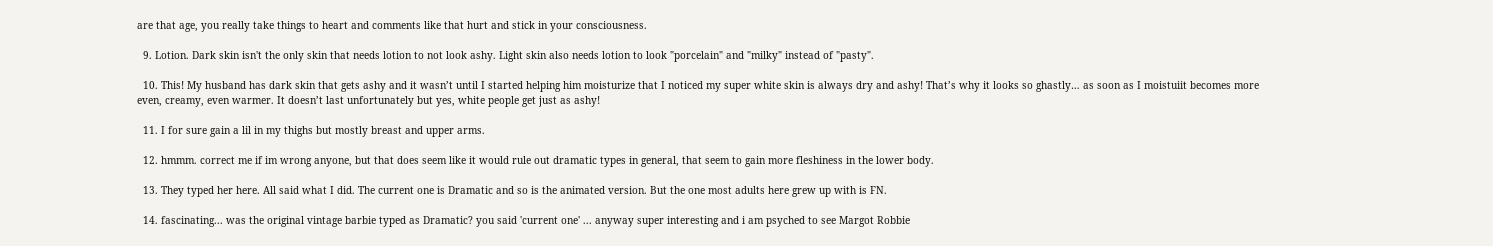are that age, you really take things to heart and comments like that hurt and stick in your consciousness.

  9. Lotion. Dark skin isn't the only skin that needs lotion to not look ashy. Light skin also needs lotion to look "porcelain" and "milky" instead of "pasty".

  10. This! My husband has dark skin that gets ashy and it wasn’t until I started helping him moisturize that I noticed my super white skin is always dry and ashy! That’s why it looks so ghastly… as soon as I moistuiit becomes more even, creamy, even warmer. It doesn’t last unfortunately but yes, white people get just as ashy!

  11. I for sure gain a lil in my thighs but mostly breast and upper arms.

  12. hmmm. correct me if im wrong anyone, but that does seem like it would rule out dramatic types in general, that seem to gain more fleshiness in the lower body.

  13. They typed her here. All said what I did. The current one is Dramatic and so is the animated version. But the one most adults here grew up with is FN.

  14. fascinating... was the original vintage barbie typed as Dramatic? you said 'current one' ... anyway super interesting and i am psyched to see Margot Robbie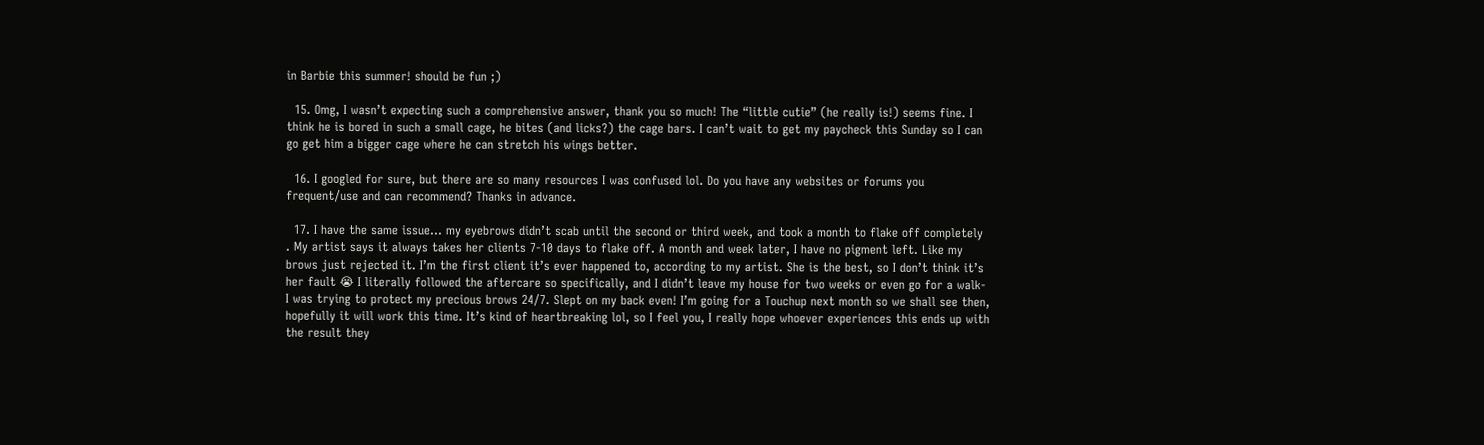in Barbie this summer! should be fun ;)

  15. Omg, I wasn’t expecting such a comprehensive answer, thank you so much! The “little cutie” (he really is!) seems fine. I think he is bored in such a small cage, he bites (and licks?) the cage bars. I can’t wait to get my paycheck this Sunday so I can go get him a bigger cage where he can stretch his wings better.

  16. I googled for sure, but there are so many resources I was confused lol. Do you have any websites or forums you frequent/use and can recommend? Thanks in advance.

  17. I have the same issue… my eyebrows didn’t scab until the second or third week, and took a month to flake off completely . My artist says it always takes her clients 7-10 days to flake off. A month and week later, I have no pigment left. Like my brows just rejected it. I’m the first client it’s ever happened to, according to my artist. She is the best, so I don’t think it’s her fault 😭 I literally followed the aftercare so specifically, and I didn’t leave my house for two weeks or even go for a walk- I was trying to protect my precious brows 24/7. Slept on my back even! I’m going for a Touchup next month so we shall see then, hopefully it will work this time. It’s kind of heartbreaking lol, so I feel you, I really hope whoever experiences this ends up with the result they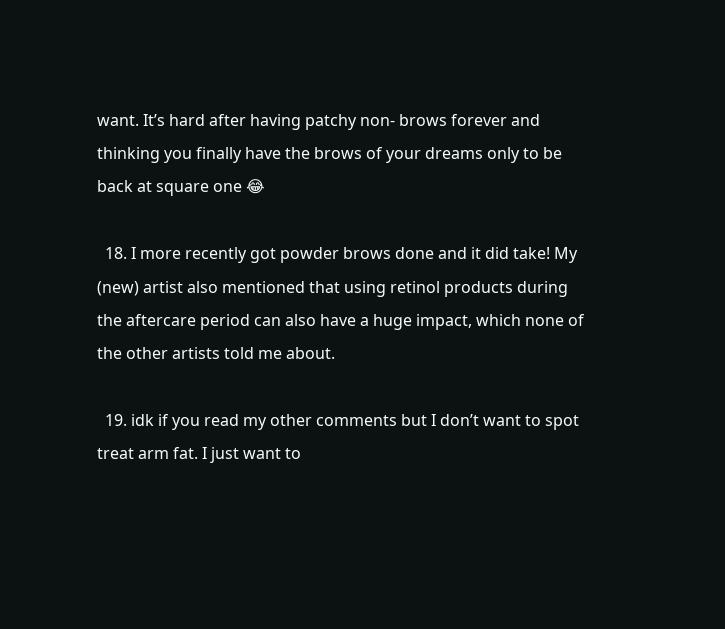want. It’s hard after having patchy non- brows forever and thinking you finally have the brows of your dreams only to be back at square one 😂

  18. I more recently got powder brows done and it did take! My (new) artist also mentioned that using retinol products during the aftercare period can also have a huge impact, which none of the other artists told me about.

  19. idk if you read my other comments but I don’t want to spot treat arm fat. I just want to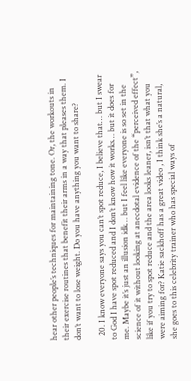hear other people’s techniques for maintaining tone. Or, the workouts in their exercise routines that benefit their arms in a way that pleases them. I don’t want to lose weight. Do you have anything you want to share?

  20. I know everyone says you can’t spot reduce, I believe that… but I swear to God I have spot reduced and I don’t know how it works… but it does for me. Maybe it’s just an illusion idk… but I feel like everyone is so set in the science of it without looking at anecdotal evidence of the “perceived effect”, like if you try to spot reduce and the area looks leaner, isn’t that what you were aiming for? Katie sackhoff has a great video , I think she’s a natural, she goes to this celebrity trainer who has special ways of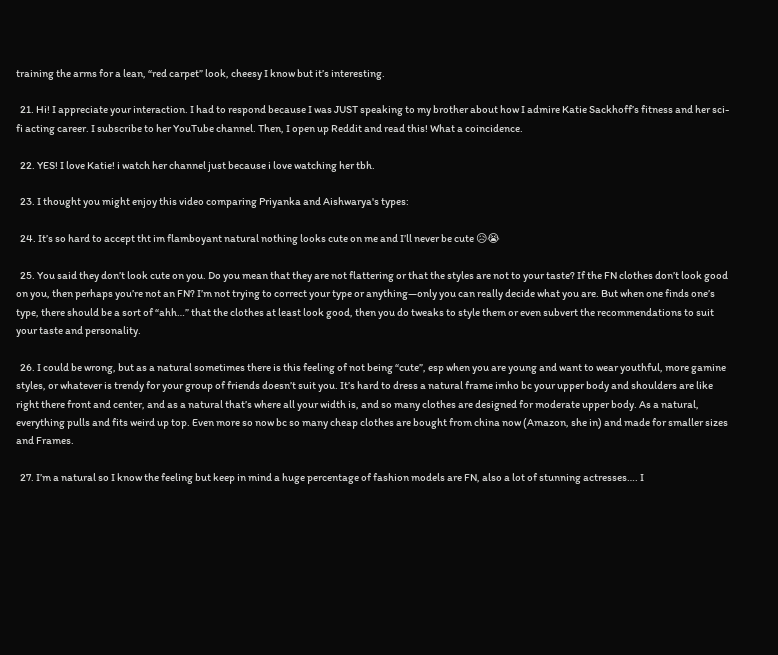training the arms for a lean, “red carpet” look, cheesy I know but it’s interesting.

  21. Hi! I appreciate your interaction. I had to respond because I was JUST speaking to my brother about how I admire Katie Sackhoff’s fitness and her sci-fi acting career. I subscribe to her YouTube channel. Then, I open up Reddit and read this! What a coincidence.

  22. YES! I love Katie! i watch her channel just because i love watching her tbh.

  23. I thought you might enjoy this video comparing Priyanka and Aishwarya's types:

  24. It’s so hard to accept tht im flamboyant natural nothing looks cute on me and I’ll never be cute 😥😭

  25. You said they don’t look cute on you. Do you mean that they are not flattering or that the styles are not to your taste? If the FN clothes don’t look good on you, then perhaps you’re not an FN? I’m not trying to correct your type or anything—only you can really decide what you are. But when one finds one’s type, there should be a sort of “ahh…” that the clothes at least look good, then you do tweaks to style them or even subvert the recommendations to suit your taste and personality.

  26. I could be wrong, but as a natural sometimes there is this feeling of not being “cute”, esp when you are young and want to wear youthful, more gamine styles, or whatever is trendy for your group of friends doesn’t suit you. It’s hard to dress a natural frame imho bc your upper body and shoulders are like right there front and center, and as a natural that’s where all your width is, and so many clothes are designed for moderate upper body. As a natural, everything pulls and fits weird up top. Even more so now bc so many cheap clothes are bought from china now (Amazon, she in) and made for smaller sizes and Frames.

  27. I’m a natural so I know the feeling but keep in mind a huge percentage of fashion models are FN, also a lot of stunning actresses…. I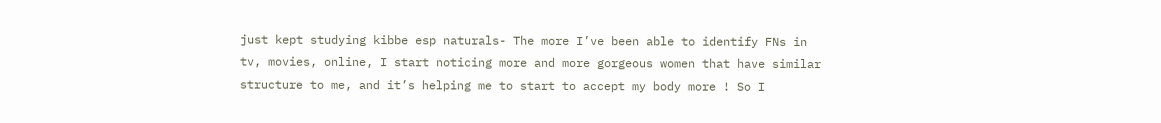just kept studying kibbe esp naturals- The more I’ve been able to identify FNs in tv, movies, online, I start noticing more and more gorgeous women that have similar structure to me, and it’s helping me to start to accept my body more ! So I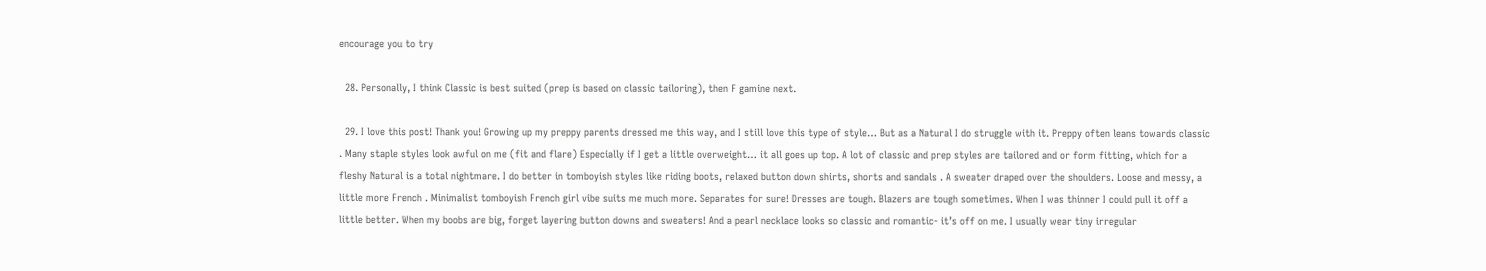encourage you to try

  28. Personally, I think Classic is best suited (prep is based on classic tailoring), then F gamine next.

  29. I love this post! Thank you! Growing up my preppy parents dressed me this way, and I still love this type of style… But as a Natural I do struggle with it. Preppy often leans towards classic . Many staple styles look awful on me (fit and flare) Especially if I get a little overweight… it all goes up top. A lot of classic and prep styles are tailored and or form fitting, which for a fleshy Natural is a total nightmare. I do better in tomboyish styles like riding boots, relaxed button down shirts, shorts and sandals . A sweater draped over the shoulders. Loose and messy, a little more French . Minimalist tomboyish French girl vibe suits me much more. Separates for sure! Dresses are tough. Blazers are tough sometimes. When I was thinner I could pull it off a little better. When my boobs are big, forget layering button downs and sweaters! And a pearl necklace looks so classic and romantic- it’s off on me. I usually wear tiny irregular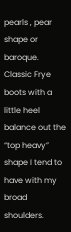pearls , pear shape or baroque. Classic Frye boots with a little heel balance out the “top heavy” shape I tend to have with my broad shoulders.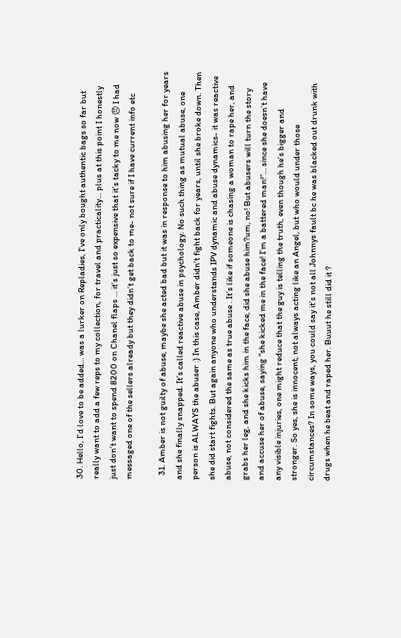30. Hello, I’d love to be added… was a lurker on Repladies, I’ve only bought authentic bags so far but really want to add a few reps to my collection, for travel and practicality… plus at this point I honestly just don’t want to spend 8200 on Chanel flaps … it’s just so expensive that it’s tacky to me now 😠 I had messaged one of the sellers already but they didn’t get back to me- not sure if I have current info etc

  31. Amber is not guilty of abuse, maybe she acted bad but it was in response to him abusing her for years and she finally snapped. It’s called reactive abuse in psychology. No such thing as mutual abuse, one person is ALWAYS the abuser :) In this case, Amber didn’t fight back for years, until she broke down. Then she did start fights. But again anyone who understands IPV dynamic and abuse dynamics- it was reactive abuse, not considered the same as true abuse . It’s like if someone is chasing a woman to rape her, and grabs her leg, and she kicks him in the face, did she abuse him?um, no! But abusers will turn the story and accuse her of abuse, saying “she kicked me in the face! I’m a battered man!”… since she doesn’t have any visible injuries, one might reduce that the guy is telling the truth, even though he’s bigger and stronger. So yes, she is innocent, not always acting like an Angel, but who would under those circumstances? In some ways, you could say it’s not all Johnnys fault bc he was blacked out drunk with drugs when he beat and raped her. Buuut he still did it ?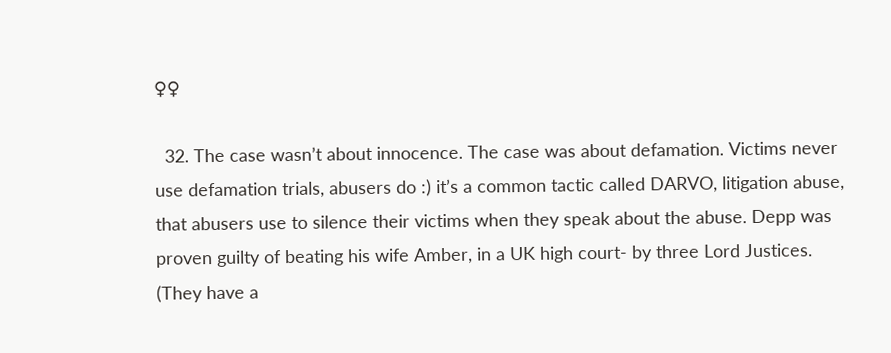♀♀

  32. The case wasn’t about innocence. The case was about defamation. Victims never use defamation trials, abusers do :) it’s a common tactic called DARVO, litigation abuse, that abusers use to silence their victims when they speak about the abuse. Depp was proven guilty of beating his wife Amber, in a UK high court- by three Lord Justices. (They have a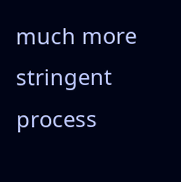much more stringent process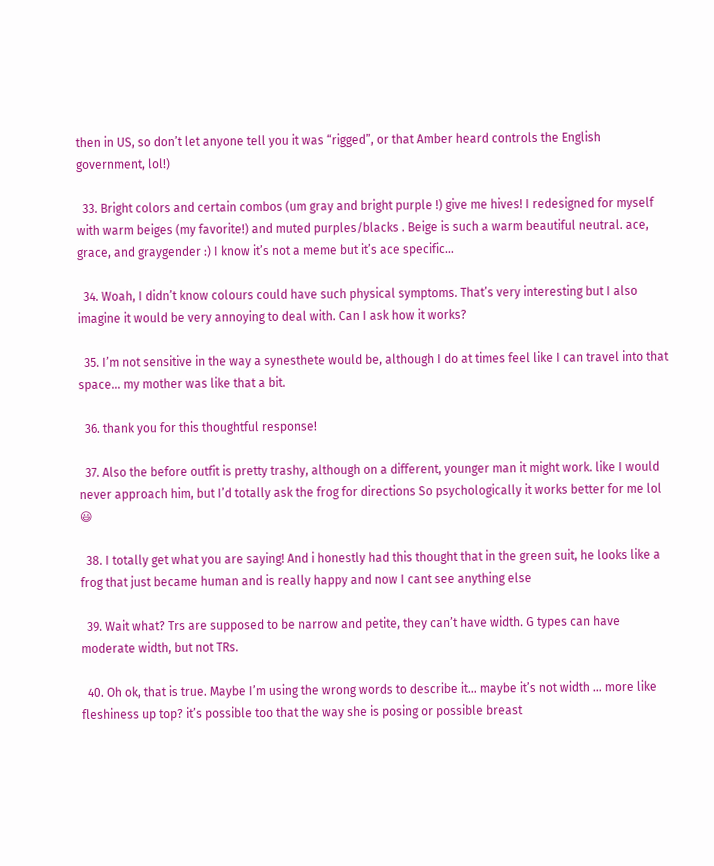then in US, so don’t let anyone tell you it was “rigged”, or that Amber heard controls the English government, lol!)

  33. Bright colors and certain combos (um gray and bright purple !) give me hives! I redesigned for myself with warm beiges (my favorite!) and muted purples/blacks . Beige is such a warm beautiful neutral. ace, grace, and graygender :) I know it’s not a meme but it’s ace specific…

  34. Woah, I didn’t know colours could have such physical symptoms. That’s very interesting but I also imagine it would be very annoying to deal with. Can I ask how it works?

  35. I’m not sensitive in the way a synesthete would be, although I do at times feel like I can travel into that space… my mother was like that a bit.

  36. thank you for this thoughtful response!

  37. Also the before outfit is pretty trashy, although on a different, younger man it might work. like I would never approach him, but I’d totally ask the frog for directions So psychologically it works better for me lol 😃

  38. I totally get what you are saying! And i honestly had this thought that in the green suit, he looks like a frog that just became human and is really happy and now I cant see anything else

  39. Wait what? Trs are supposed to be narrow and petite, they can’t have width. G types can have moderate width, but not TRs.

  40. Oh ok, that is true. Maybe I’m using the wrong words to describe it… maybe it’s not width … more like fleshiness up top? it’s possible too that the way she is posing or possible breast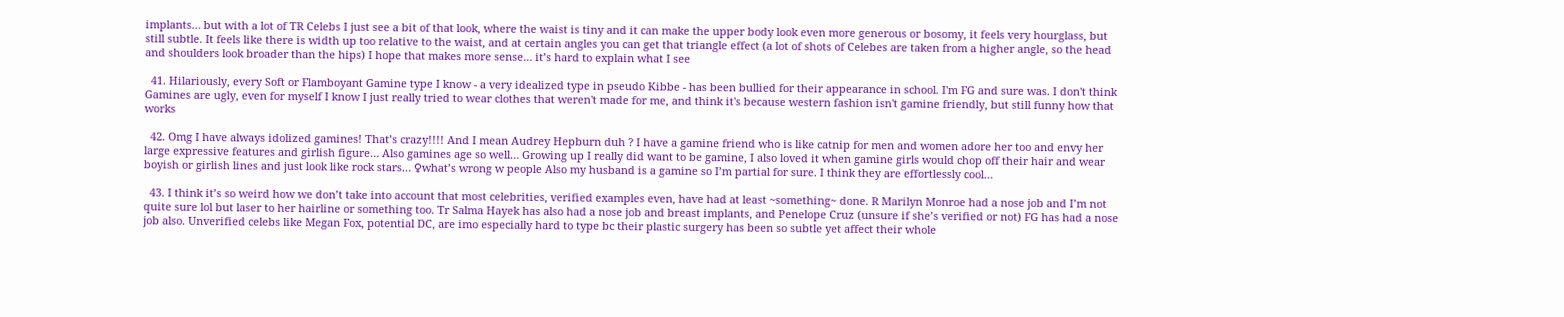implants… but with a lot of TR Celebs I just see a bit of that look, where the waist is tiny and it can make the upper body look even more generous or bosomy, it feels very hourglass, but still subtle. It feels like there is width up too relative to the waist, and at certain angles you can get that triangle effect (a lot of shots of Celebes are taken from a higher angle, so the head and shoulders look broader than the hips) I hope that makes more sense… it’s hard to explain what I see

  41. Hilariously, every Soft or Flamboyant Gamine type I know - a very idealized type in pseudo Kibbe - has been bullied for their appearance in school. I'm FG and sure was. I don't think Gamines are ugly, even for myself I know I just really tried to wear clothes that weren't made for me, and think it's because western fashion isn't gamine friendly, but still funny how that works

  42. Omg I have always idolized gamines! That’s crazy!!!! And I mean Audrey Hepburn duh ? I have a gamine friend who is like catnip for men and women adore her too and envy her large expressive features and girlish figure… Also gamines age so well… Growing up I really did want to be gamine, I also loved it when gamine girls would chop off their hair and wear boyish or girlish lines and just look like rock stars… ♀what’s wrong w people Also my husband is a gamine so I’m partial for sure. I think they are effortlessly cool…

  43. I think it’s so weird how we don’t take into account that most celebrities, verified examples even, have had at least ~something~ done. R Marilyn Monroe had a nose job and I’m not quite sure lol but laser to her hairline or something too. Tr Salma Hayek has also had a nose job and breast implants, and Penelope Cruz (unsure if she’s verified or not) FG has had a nose job also. Unverified celebs like Megan Fox, potential DC, are imo especially hard to type bc their plastic surgery has been so subtle yet affect their whole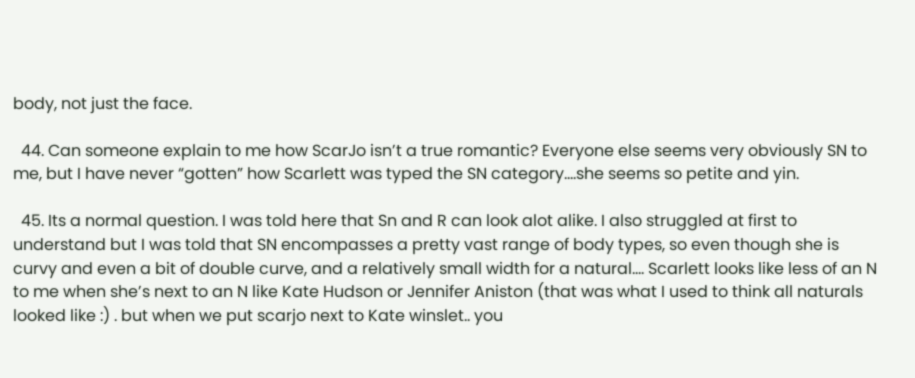body, not just the face.

  44. Can someone explain to me how ScarJo isn’t a true romantic? Everyone else seems very obviously SN to me, but I have never “gotten” how Scarlett was typed the SN category….she seems so petite and yin.

  45. Its a normal question. I was told here that Sn and R can look alot alike. I also struggled at first to understand but I was told that SN encompasses a pretty vast range of body types, so even though she is curvy and even a bit of double curve, and a relatively small width for a natural…. Scarlett looks like less of an N to me when she’s next to an N like Kate Hudson or Jennifer Aniston (that was what I used to think all naturals looked like :) . but when we put scarjo next to Kate winslet.. you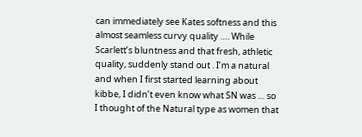can immediately see Kates softness and this almost seamless curvy quality …. While Scarlett’s bluntness and that fresh, athletic quality, suddenly stand out . I’m a natural and when I first started learning about kibbe, I didn’t even know what SN was … so I thought of the Natural type as women that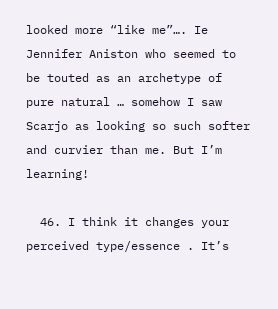looked more “like me”…. Ie Jennifer Aniston who seemed to be touted as an archetype of pure natural … somehow I saw Scarjo as looking so such softer and curvier than me. But I’m learning!

  46. I think it changes your perceived type/essence . It’s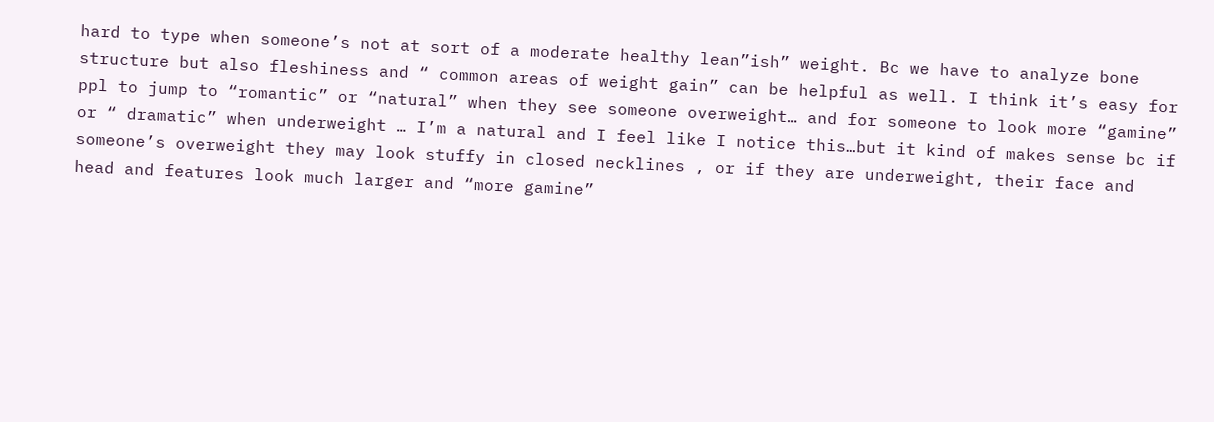hard to type when someone’s not at sort of a moderate healthy lean”ish” weight. Bc we have to analyze bone structure but also fleshiness and “ common areas of weight gain” can be helpful as well. I think it’s easy for ppl to jump to “romantic” or “natural” when they see someone overweight… and for someone to look more “gamine” or “ dramatic” when underweight … I’m a natural and I feel like I notice this…but it kind of makes sense bc if someone’s overweight they may look stuffy in closed necklines , or if they are underweight, their face and head and features look much larger and “more gamine”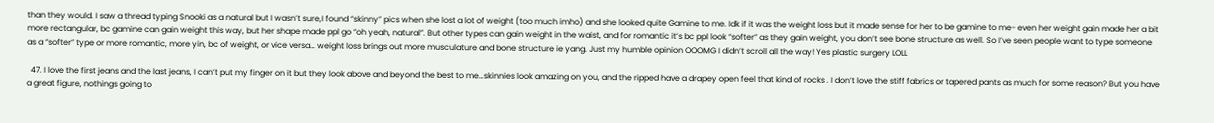than they would. I saw a thread typing Snooki as a natural but I wasn’t sure,I found “skinny” pics when she lost a lot of weight (too much imho) and she looked quite Gamine to me. Idk if it was the weight loss but it made sense for her to be gamine to me- even her weight gain made her a bit more rectangular, bc gamine can gain weight this way, but her shape made ppl go “oh yeah, natural”. But other types can gain weight in the waist, and for romantic it’s bc ppl look “softer” as they gain weight, you don’t see bone structure as well. So I’ve seen people want to type someone as a “softer” type or more romantic, more yin, bc of weight, or vice versa… weight loss brings out more musculature and bone structure ie yang. Just my humble opinion OOOMG I didn’t scroll all the way! Yes plastic surgery LOLL

  47. I love the first jeans and the last jeans, I can’t put my finger on it but they look above and beyond the best to me…skinnies look amazing on you, and the ripped have a drapey open feel that kind of rocks . I don’t love the stiff fabrics or tapered pants as much for some reason? But you have a great figure, nothings going to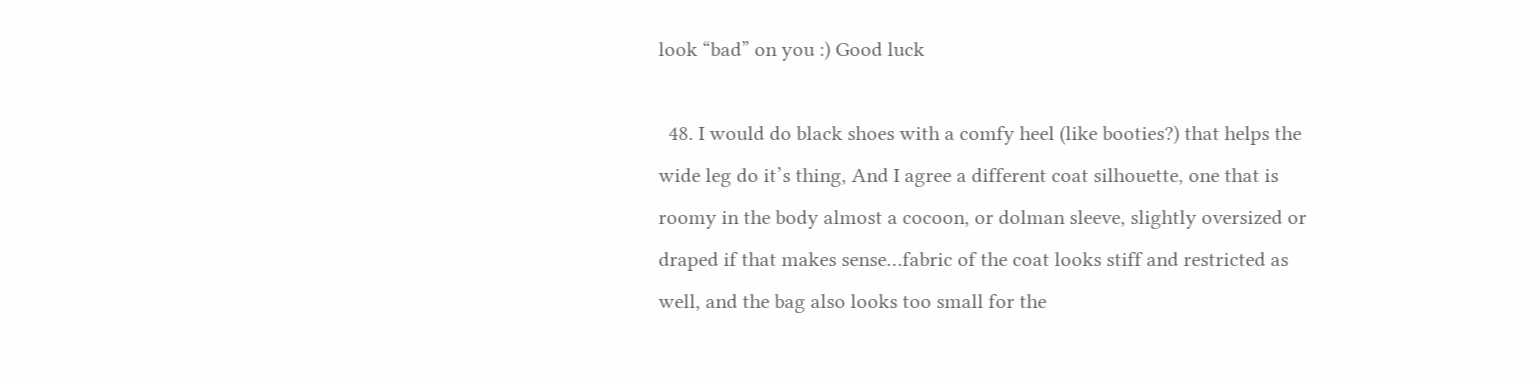look “bad” on you :) Good luck

  48. I would do black shoes with a comfy heel (like booties?) that helps the wide leg do it’s thing, And I agree a different coat silhouette, one that is roomy in the body almost a cocoon, or dolman sleeve, slightly oversized or draped if that makes sense…fabric of the coat looks stiff and restricted as well, and the bag also looks too small for the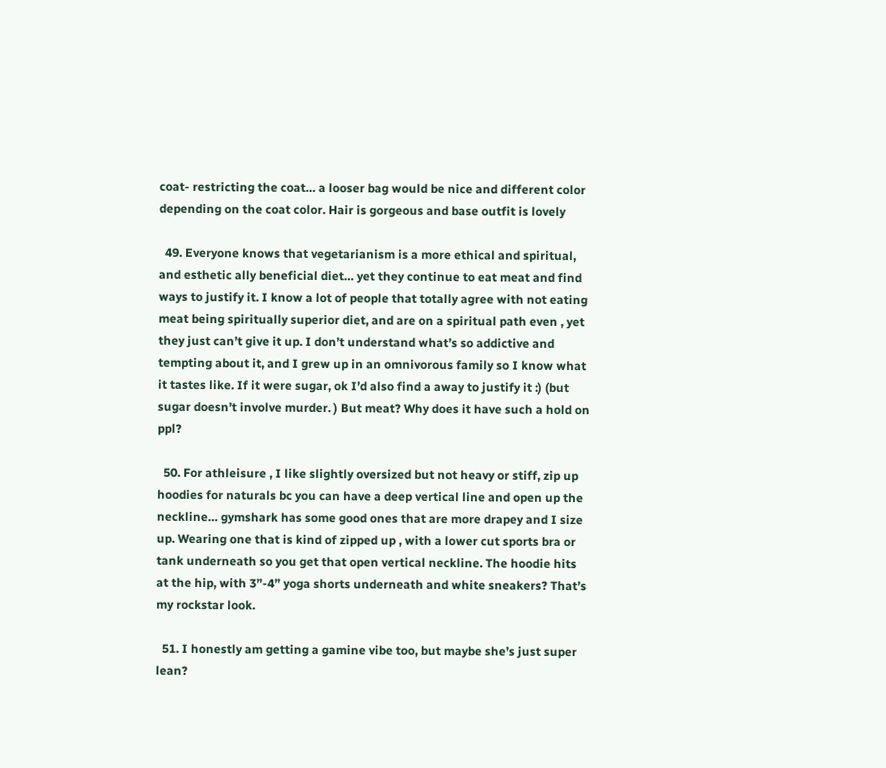coat- restricting the coat… a looser bag would be nice and different color depending on the coat color. Hair is gorgeous and base outfit is lovely

  49. Everyone knows that vegetarianism is a more ethical and spiritual, and esthetic ally beneficial diet… yet they continue to eat meat and find ways to justify it. I know a lot of people that totally agree with not eating meat being spiritually superior diet, and are on a spiritual path even , yet they just can’t give it up. I don’t understand what’s so addictive and tempting about it, and I grew up in an omnivorous family so I know what it tastes like. If it were sugar, ok I’d also find a away to justify it :) (but sugar doesn’t involve murder. ) But meat? Why does it have such a hold on ppl?

  50. For athleisure , I like slightly oversized but not heavy or stiff, zip up hoodies for naturals bc you can have a deep vertical line and open up the neckline… gymshark has some good ones that are more drapey and I size up. Wearing one that is kind of zipped up , with a lower cut sports bra or tank underneath so you get that open vertical neckline. The hoodie hits at the hip, with 3”-4” yoga shorts underneath and white sneakers? That’s my rockstar look.

  51. I honestly am getting a gamine vibe too, but maybe she’s just super lean?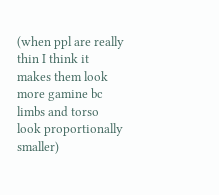(when ppl are really thin I think it makes them look more gamine bc limbs and torso look proportionally smaller)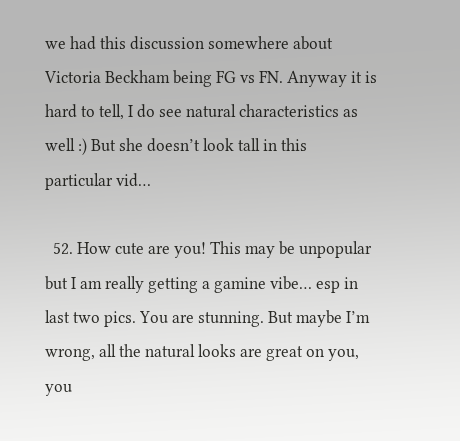we had this discussion somewhere about Victoria Beckham being FG vs FN. Anyway it is hard to tell, I do see natural characteristics as well :) But she doesn’t look tall in this particular vid…

  52. How cute are you! This may be unpopular but I am really getting a gamine vibe… esp in last two pics. You are stunning. But maybe I’m wrong, all the natural looks are great on you, you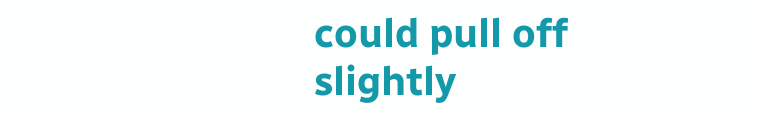could pull off slightly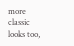more classic looks too,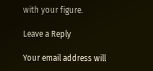with your figure.

Leave a Reply

Your email address will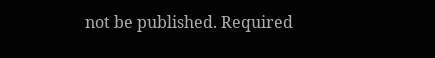not be published. Required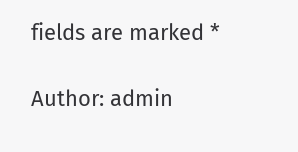fields are marked *

Author: admin